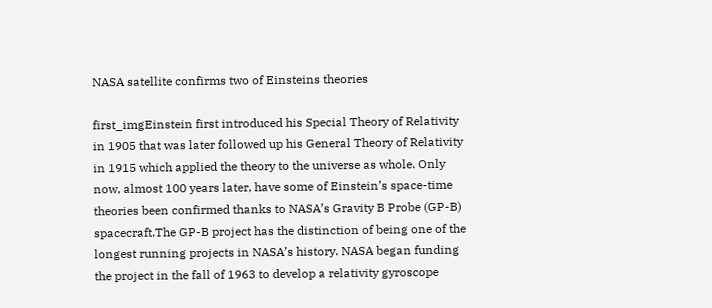NASA satellite confirms two of Einsteins theories

first_imgEinstein first introduced his Special Theory of Relativity in 1905 that was later followed up his General Theory of Relativity in 1915 which applied the theory to the universe as whole. Only now, almost 100 years later, have some of Einstein’s space-time theories been confirmed thanks to NASA’s Gravity B Probe (GP-B) spacecraft.The GP-B project has the distinction of being one of the longest running projects in NASA’s history. NASA began funding the project in the fall of 1963 to develop a relativity gyroscope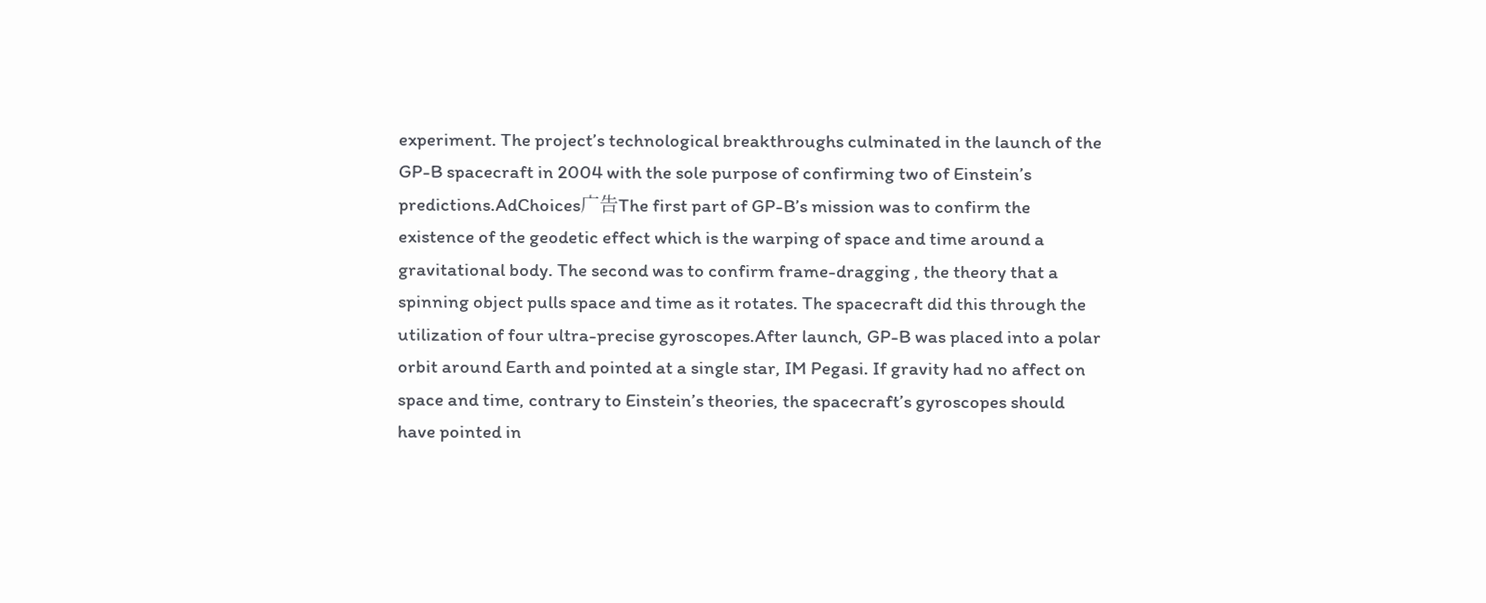experiment. The project’s technological breakthroughs culminated in the launch of the GP-B spacecraft in 2004 with the sole purpose of confirming two of Einstein’s predictions.AdChoices广告The first part of GP-B’s mission was to confirm the existence of the geodetic effect which is the warping of space and time around a gravitational body. The second was to confirm frame-dragging , the theory that a spinning object pulls space and time as it rotates. The spacecraft did this through the utilization of four ultra-precise gyroscopes.After launch, GP-B was placed into a polar orbit around Earth and pointed at a single star, IM Pegasi. If gravity had no affect on space and time, contrary to Einstein’s theories, the spacecraft’s gyroscopes should have pointed in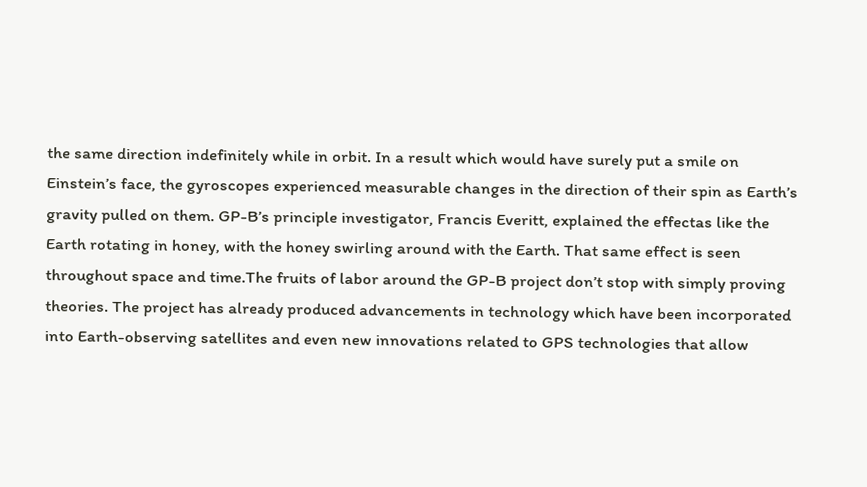the same direction indefinitely while in orbit. In a result which would have surely put a smile on Einstein’s face, the gyroscopes experienced measurable changes in the direction of their spin as Earth’s gravity pulled on them. GP-B’s principle investigator, Francis Everitt, explained the effectas like the Earth rotating in honey, with the honey swirling around with the Earth. That same effect is seen throughout space and time.The fruits of labor around the GP-B project don’t stop with simply proving theories. The project has already produced advancements in technology which have been incorporated into Earth-observing satellites and even new innovations related to GPS technologies that allow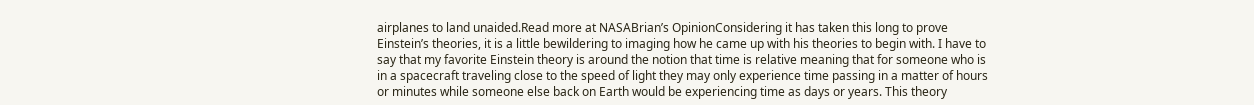airplanes to land unaided.Read more at NASABrian’s OpinionConsidering it has taken this long to prove Einstein’s theories, it is a little bewildering to imaging how he came up with his theories to begin with. I have to say that my favorite Einstein theory is around the notion that time is relative meaning that for someone who is in a spacecraft traveling close to the speed of light they may only experience time passing in a matter of hours or minutes while someone else back on Earth would be experiencing time as days or years. This theory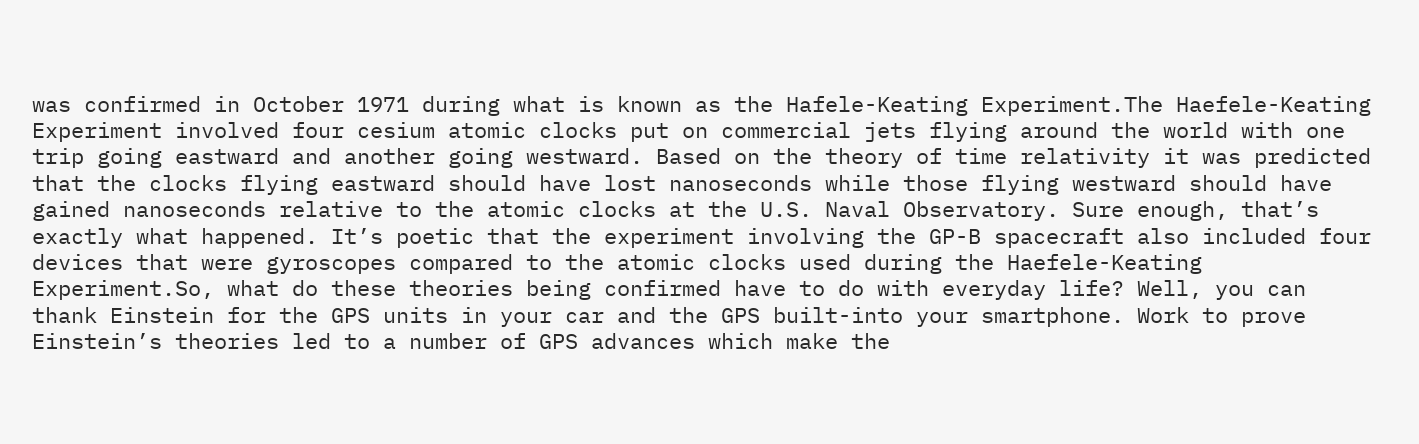was confirmed in October 1971 during what is known as the Hafele-Keating Experiment.The Haefele-Keating Experiment involved four cesium atomic clocks put on commercial jets flying around the world with one trip going eastward and another going westward. Based on the theory of time relativity it was predicted that the clocks flying eastward should have lost nanoseconds while those flying westward should have gained nanoseconds relative to the atomic clocks at the U.S. Naval Observatory. Sure enough, that’s exactly what happened. It’s poetic that the experiment involving the GP-B spacecraft also included four devices that were gyroscopes compared to the atomic clocks used during the Haefele-Keating Experiment.So, what do these theories being confirmed have to do with everyday life? Well, you can thank Einstein for the GPS units in your car and the GPS built-into your smartphone. Work to prove Einstein’s theories led to a number of GPS advances which make the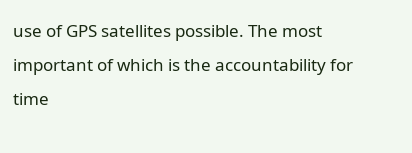use of GPS satellites possible. The most important of which is the accountability for time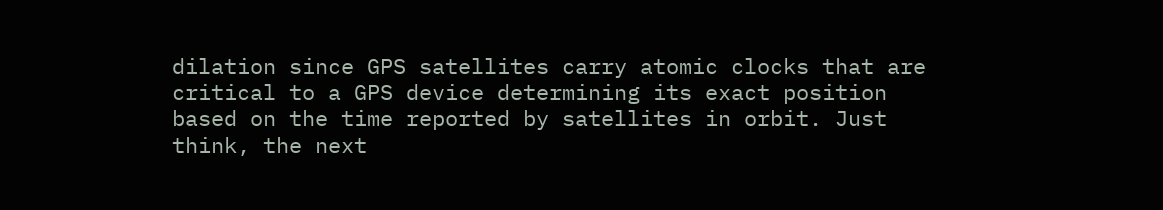dilation since GPS satellites carry atomic clocks that are critical to a GPS device determining its exact position based on the time reported by satellites in orbit. Just think, the next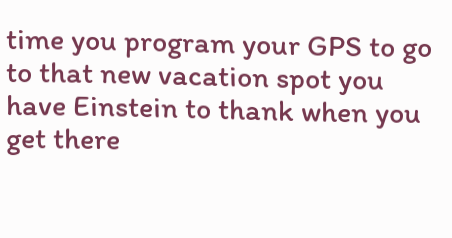time you program your GPS to go to that new vacation spot you have Einstein to thank when you get there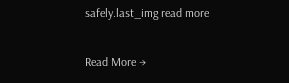safely.last_img read more

Read More →